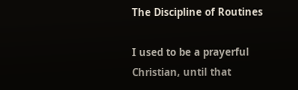The Discipline of Routines

I used to be a prayerful Christian, until that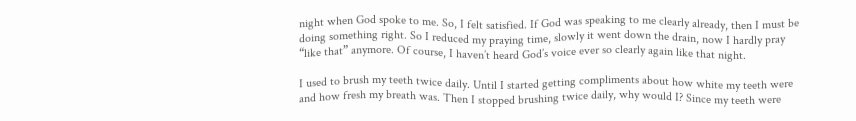night when God spoke to me. So, I felt satisfied. If God was speaking to me clearly already, then I must be doing something right. So I reduced my praying time, slowly it went down the drain, now I hardly pray “like that” anymore. Of course, I haven’t heard God’s voice ever so clearly again like that night.

I used to brush my teeth twice daily. Until I started getting compliments about how white my teeth were and how fresh my breath was. Then I stopped brushing twice daily, why would I? Since my teeth were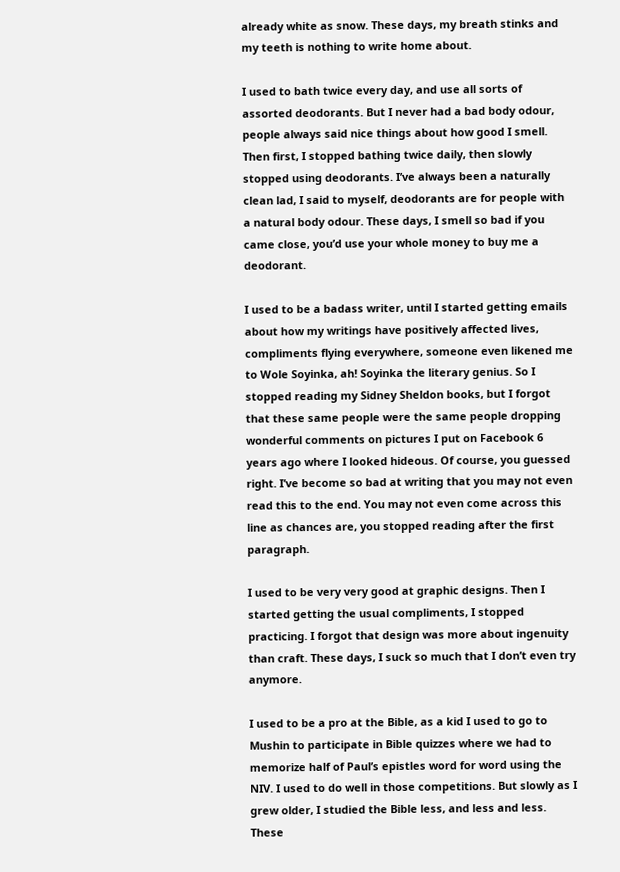already white as snow. These days, my breath stinks and my teeth is nothing to write home about.

I used to bath twice every day, and use all sorts of assorted deodorants. But I never had a bad body odour, people always said nice things about how good I smell. Then first, I stopped bathing twice daily, then slowly stopped using deodorants. I’ve always been a naturally clean lad, I said to myself, deodorants are for people with a natural body odour. These days, I smell so bad if you came close, you’d use your whole money to buy me a deodorant.

I used to be a badass writer, until I started getting emails about how my writings have positively affected lives, compliments flying everywhere, someone even likened me to Wole Soyinka, ah! Soyinka the literary genius. So I stopped reading my Sidney Sheldon books, but I forgot that these same people were the same people dropping wonderful comments on pictures I put on Facebook 6 years ago where I looked hideous. Of course, you guessed right. I’ve become so bad at writing that you may not even read this to the end. You may not even come across this line as chances are, you stopped reading after the first paragraph.

I used to be very very good at graphic designs. Then I started getting the usual compliments, I stopped practicing. I forgot that design was more about ingenuity than craft. These days, I suck so much that I don’t even try anymore.

I used to be a pro at the Bible, as a kid I used to go to Mushin to participate in Bible quizzes where we had to memorize half of Paul’s epistles word for word using the NIV. I used to do well in those competitions. But slowly as I grew older, I studied the Bible less, and less and less. These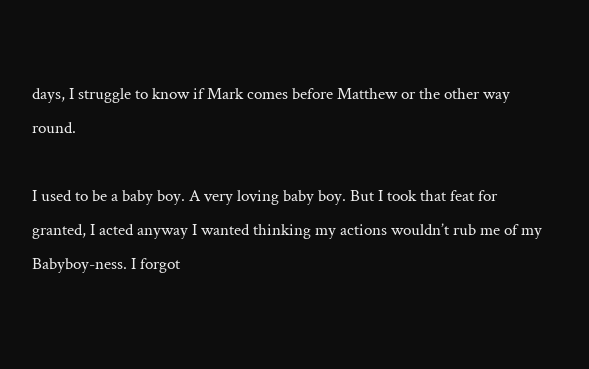days, I struggle to know if Mark comes before Matthew or the other way round.

I used to be a baby boy. A very loving baby boy. But I took that feat for granted, I acted anyway I wanted thinking my actions wouldn’t rub me of my Babyboy-ness. I forgot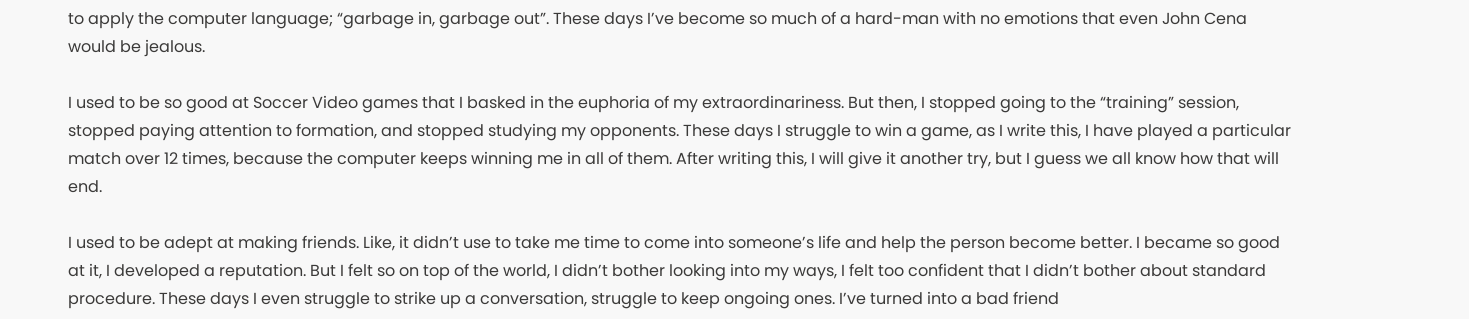to apply the computer language; “garbage in, garbage out”. These days I’ve become so much of a hard-man with no emotions that even John Cena would be jealous.

I used to be so good at Soccer Video games that I basked in the euphoria of my extraordinariness. But then, I stopped going to the “training” session, stopped paying attention to formation, and stopped studying my opponents. These days I struggle to win a game, as I write this, I have played a particular match over 12 times, because the computer keeps winning me in all of them. After writing this, I will give it another try, but I guess we all know how that will end.

I used to be adept at making friends. Like, it didn’t use to take me time to come into someone’s life and help the person become better. I became so good at it, I developed a reputation. But I felt so on top of the world, I didn’t bother looking into my ways, I felt too confident that I didn’t bother about standard procedure. These days I even struggle to strike up a conversation, struggle to keep ongoing ones. I’ve turned into a bad friend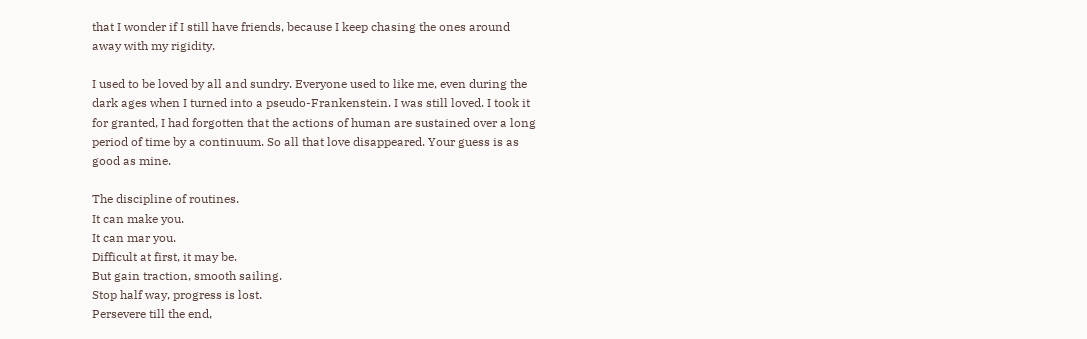that I wonder if I still have friends, because I keep chasing the ones around away with my rigidity.

I used to be loved by all and sundry. Everyone used to like me, even during the dark ages when I turned into a pseudo-Frankenstein. I was still loved. I took it for granted, I had forgotten that the actions of human are sustained over a long period of time by a continuum. So all that love disappeared. Your guess is as good as mine.

The discipline of routines.
It can make you.
It can mar you.
Difficult at first, it may be.
But gain traction, smooth sailing.
Stop half way, progress is lost.
Persevere till the end,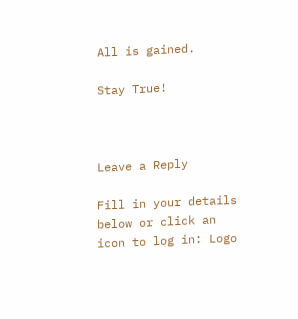All is gained.

Stay True!



Leave a Reply

Fill in your details below or click an icon to log in: Logo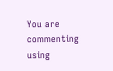You are commenting using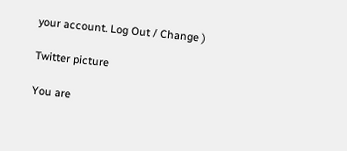your account. Log Out / Change )

Twitter picture

You are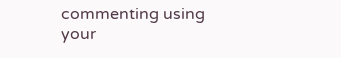commenting using your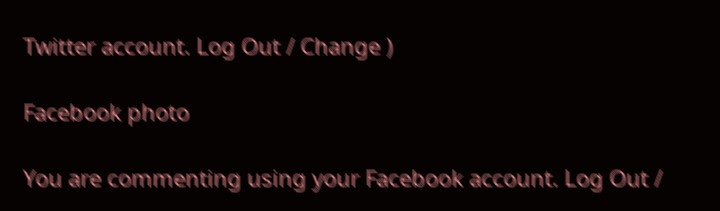Twitter account. Log Out / Change )

Facebook photo

You are commenting using your Facebook account. Log Out /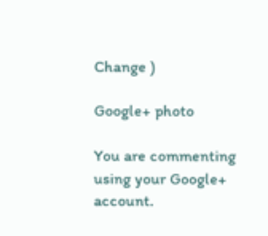Change )

Google+ photo

You are commenting using your Google+ account.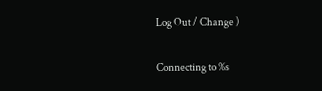Log Out / Change )

Connecting to %s